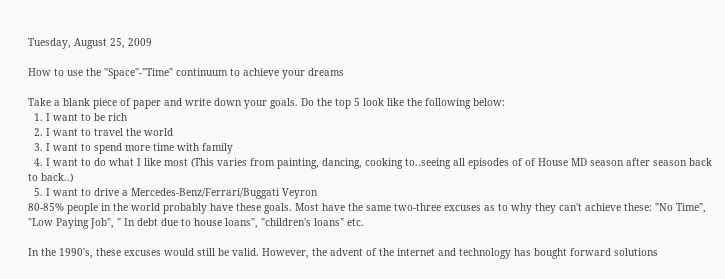Tuesday, August 25, 2009

How to use the "Space"-"Time" continuum to achieve your dreams

Take a blank piece of paper and write down your goals. Do the top 5 look like the following below:
  1. I want to be rich
  2. I want to travel the world
  3. I want to spend more time with family
  4. I want to do what I like most (This varies from painting, dancing, cooking to..seeing all episodes of of House MD season after season back to back..)
  5. I want to drive a Mercedes-Benz/Ferrari/Buggati Veyron
80-85% people in the world probably have these goals. Most have the same two-three excuses as to why they can't achieve these: "No Time", "Low Paying Job", " In debt due to house loans", "children's loans" etc.

In the 1990's, these excuses would still be valid. However, the advent of the internet and technology has bought forward solutions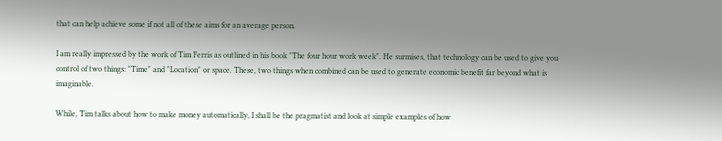that can help achieve some if not all of these aims for an average person.

I am really impressed by the work of Tim Ferris as outlined in his book "The four hour work week". He surmises, that technology can be used to give you control of two things: "Time" and "Location" or space. These, two things when combined can be used to generate economic benefit far beyond what is imaginable.

While, Tim talks about how to make money automatically, I shall be the pragmatist and look at simple examples of how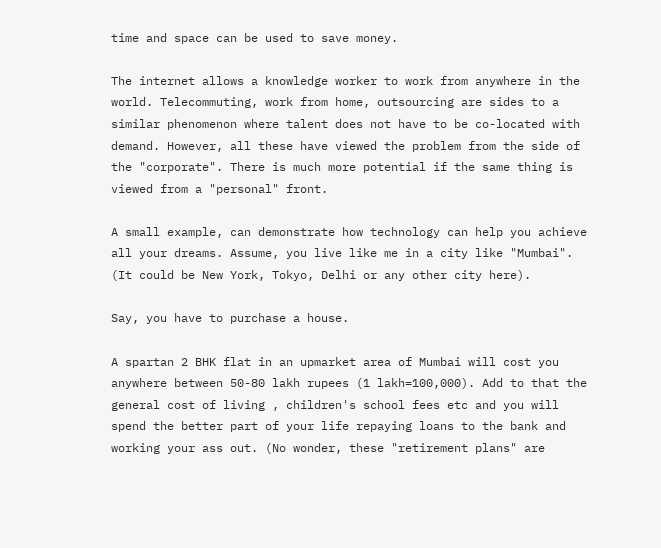time and space can be used to save money.

The internet allows a knowledge worker to work from anywhere in the world. Telecommuting, work from home, outsourcing are sides to a similar phenomenon where talent does not have to be co-located with demand. However, all these have viewed the problem from the side of the "corporate". There is much more potential if the same thing is viewed from a "personal" front.

A small example, can demonstrate how technology can help you achieve all your dreams. Assume, you live like me in a city like "Mumbai". (It could be New York, Tokyo, Delhi or any other city here).

Say, you have to purchase a house.

A spartan 2 BHK flat in an upmarket area of Mumbai will cost you anywhere between 50-80 lakh rupees (1 lakh=100,000). Add to that the general cost of living , children's school fees etc and you will spend the better part of your life repaying loans to the bank and working your ass out. (No wonder, these "retirement plans" are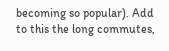becoming so popular). Add to this the long commutes,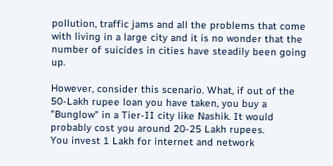pollution, traffic jams and all the problems that come with living in a large city and it is no wonder that the number of suicides in cities have steadily been going up.

However, consider this scenario. What, if out of the 50-Lakh rupee loan you have taken, you buy a "Bunglow" in a Tier-II city like Nashik. It would probably cost you around 20-25 Lakh rupees.
You invest 1 Lakh for internet and network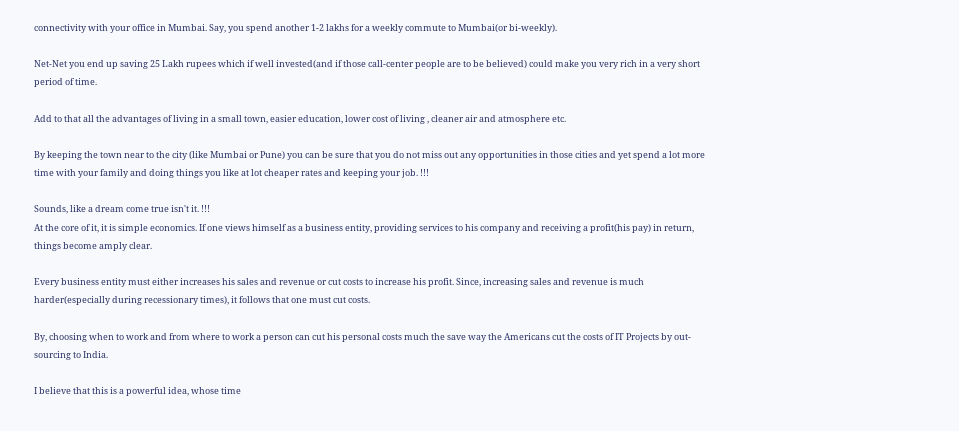connectivity with your office in Mumbai. Say, you spend another 1-2 lakhs for a weekly commute to Mumbai(or bi-weekly).

Net-Net you end up saving 25 Lakh rupees which if well invested(and if those call-center people are to be believed) could make you very rich in a very short period of time.

Add to that all the advantages of living in a small town, easier education, lower cost of living , cleaner air and atmosphere etc.

By keeping the town near to the city (like Mumbai or Pune) you can be sure that you do not miss out any opportunities in those cities and yet spend a lot more time with your family and doing things you like at lot cheaper rates and keeping your job. !!!

Sounds, like a dream come true isn't it. !!!
At the core of it, it is simple economics. If one views himself as a business entity, providing services to his company and receiving a profit(his pay) in return, things become amply clear.

Every business entity must either increases his sales and revenue or cut costs to increase his profit. Since, increasing sales and revenue is much harder(especially during recessionary times), it follows that one must cut costs.

By, choosing when to work and from where to work a person can cut his personal costs much the save way the Americans cut the costs of IT Projects by out-sourcing to India.

I believe that this is a powerful idea, whose time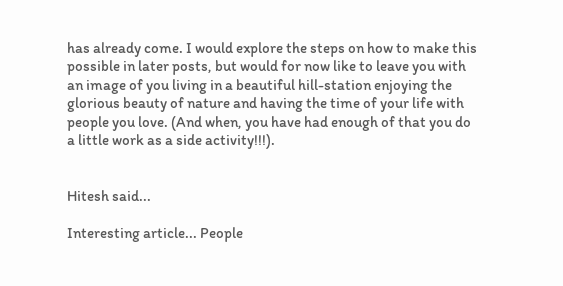has already come. I would explore the steps on how to make this possible in later posts, but would for now like to leave you with an image of you living in a beautiful hill-station enjoying the glorious beauty of nature and having the time of your life with people you love. (And when, you have had enough of that you do a little work as a side activity!!!).


Hitesh said...

Interesting article... People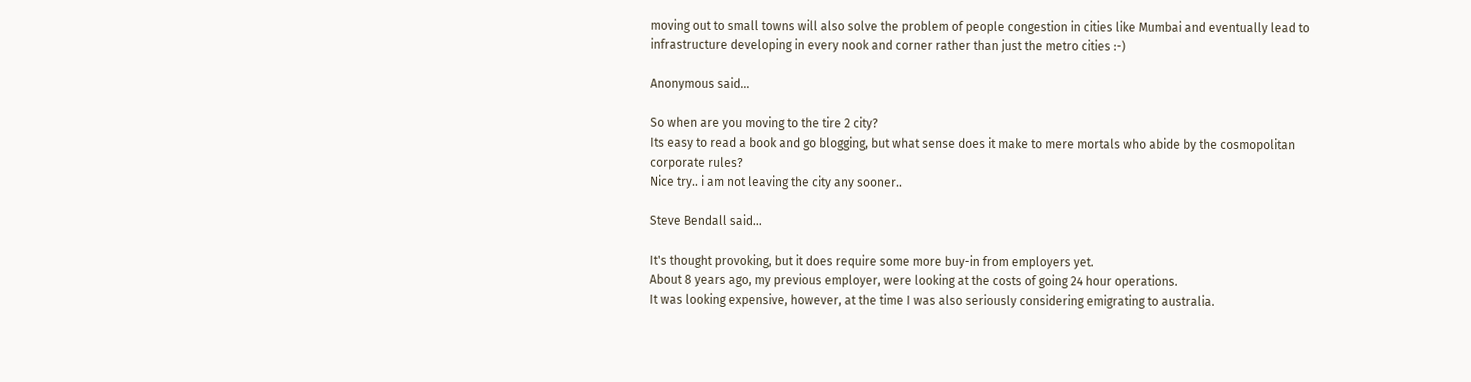moving out to small towns will also solve the problem of people congestion in cities like Mumbai and eventually lead to infrastructure developing in every nook and corner rather than just the metro cities :-)

Anonymous said...

So when are you moving to the tire 2 city?
Its easy to read a book and go blogging, but what sense does it make to mere mortals who abide by the cosmopolitan corporate rules?
Nice try.. i am not leaving the city any sooner..

Steve Bendall said...

It's thought provoking, but it does require some more buy-in from employers yet.
About 8 years ago, my previous employer, were looking at the costs of going 24 hour operations.
It was looking expensive, however, at the time I was also seriously considering emigrating to australia.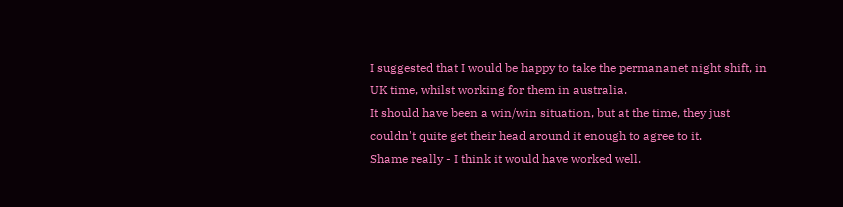I suggested that I would be happy to take the permananet night shift, in UK time, whilst working for them in australia.
It should have been a win/win situation, but at the time, they just couldn't quite get their head around it enough to agree to it.
Shame really - I think it would have worked well.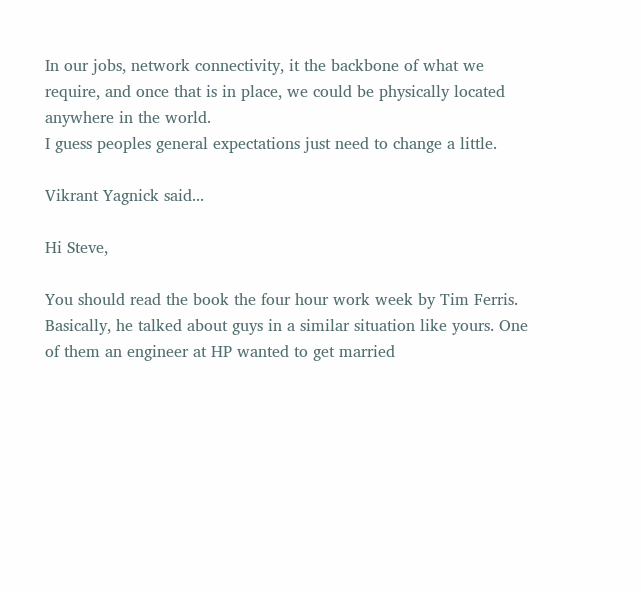In our jobs, network connectivity, it the backbone of what we require, and once that is in place, we could be physically located anywhere in the world.
I guess peoples general expectations just need to change a little.

Vikrant Yagnick said...

Hi Steve,

You should read the book the four hour work week by Tim Ferris. Basically, he talked about guys in a similar situation like yours. One of them an engineer at HP wanted to get married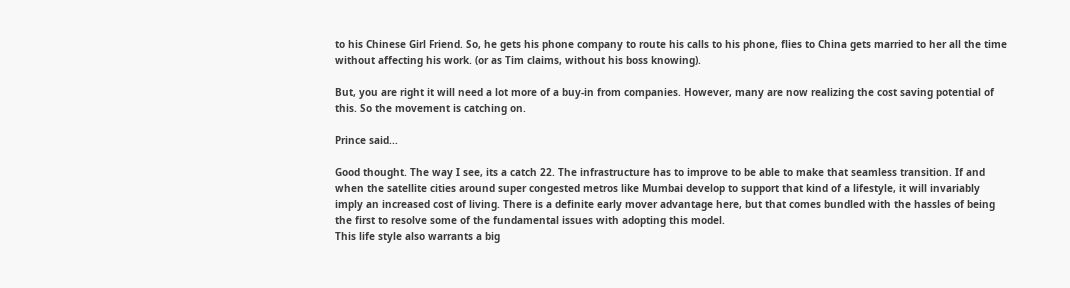to his Chinese Girl Friend. So, he gets his phone company to route his calls to his phone, flies to China gets married to her all the time without affecting his work. (or as Tim claims, without his boss knowing).

But, you are right it will need a lot more of a buy-in from companies. However, many are now realizing the cost saving potential of this. So the movement is catching on.

Prince said...

Good thought. The way I see, its a catch 22. The infrastructure has to improve to be able to make that seamless transition. If and when the satellite cities around super congested metros like Mumbai develop to support that kind of a lifestyle, it will invariably imply an increased cost of living. There is a definite early mover advantage here, but that comes bundled with the hassles of being the first to resolve some of the fundamental issues with adopting this model.
This life style also warrants a big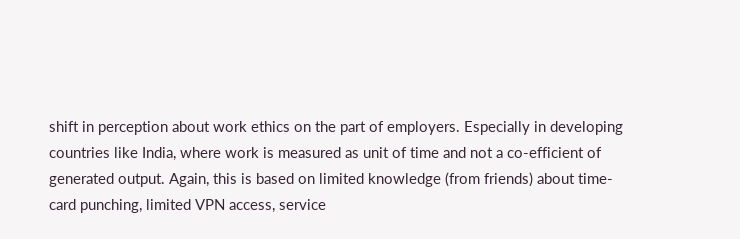shift in perception about work ethics on the part of employers. Especially in developing countries like India, where work is measured as unit of time and not a co-efficient of generated output. Again, this is based on limited knowledge (from friends) about time-card punching, limited VPN access, service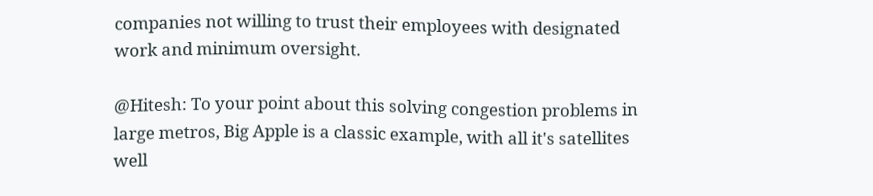companies not willing to trust their employees with designated work and minimum oversight.

@Hitesh: To your point about this solving congestion problems in large metros, Big Apple is a classic example, with all it's satellites well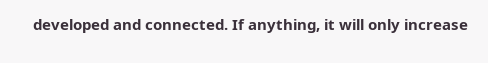developed and connected. If anything, it will only increase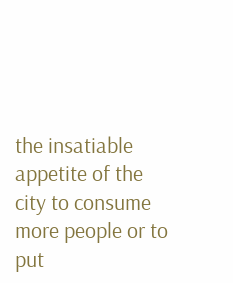the insatiable appetite of the city to consume more people or to put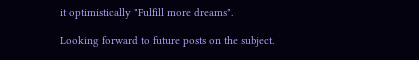it optimistically "Fulfill more dreams".

Looking forward to future posts on the subject.